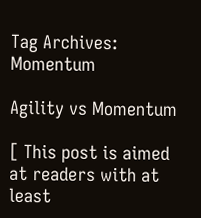Tag Archives: Momentum

Agility vs Momentum

[ This post is aimed at readers with at least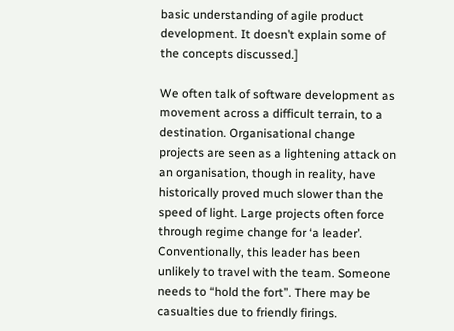basic understanding of agile product development. It doesn’t explain some of the concepts discussed.]

We often talk of software development as movement across a difficult terrain, to a destination. Organisational change projects are seen as a lightening attack on an organisation, though in reality, have historically proved much slower than the speed of light. Large projects often force through regime change for ‘a leader’. Conventionally, this leader has been unlikely to travel with the team. Someone needs to “hold the fort”. There may be casualties due to friendly firings.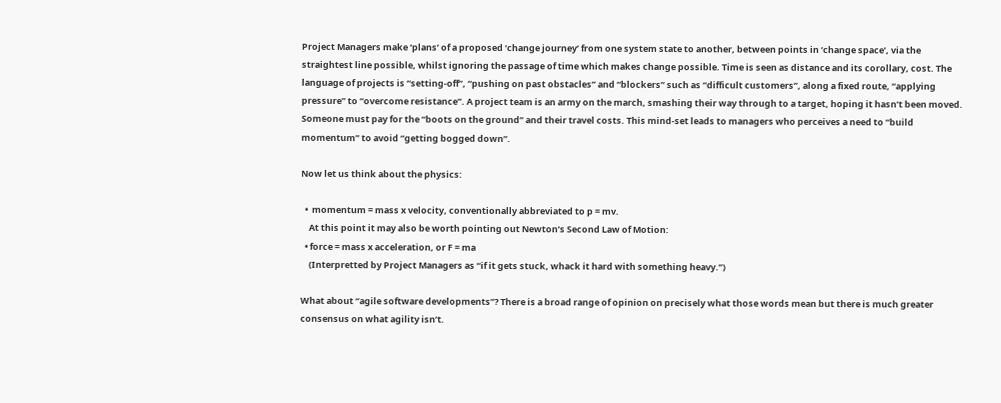Project Managers make ‘plans’ of a proposed ‘change journey’ from one system state to another, between points in ‘change space’, via the straightest line possible, whilst ignoring the passage of time which makes change possible. Time is seen as distance and its corollary, cost. The language of projects is “setting-off”, “pushing on past obstacles” and “blockers” such as “difficult customers”, along a fixed route, “applying pressure” to “overcome resistance”. A project team is an army on the march, smashing their way through to a target, hoping it hasn’t been moved. Someone must pay for the “boots on the ground” and their travel costs. This mind-set leads to managers who perceives a need to “build momentum” to avoid “getting bogged down”.

Now let us think about the physics:

  •  momentum = mass x velocity, conventionally abbreviated to p = mv.
    At this point it may also be worth pointing out Newton’s Second Law of Motion:
  • force = mass x acceleration, or F = ma
    (Interpretted by Project Managers as “if it gets stuck, whack it hard with something heavy.”)

What about “agile software developments”? There is a broad range of opinion on precisely what those words mean but there is much greater consensus on what agility isn’t.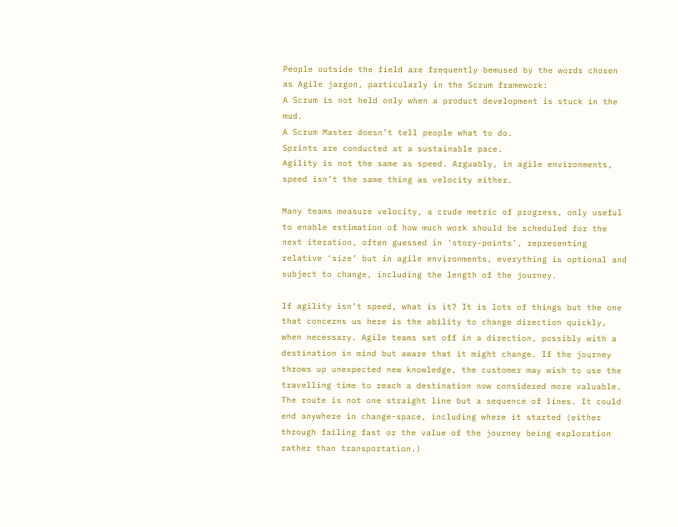People outside the field are frequently bemused by the words chosen as Agile jargon, particularly in the Scrum framework:
A Scrum is not held only when a product development is stuck in the mud.
A Scrum Master doesn’t tell people what to do.
Sprints are conducted at a sustainable pace.
Agility is not the same as speed. Arguably, in agile environments, speed isn’t the same thing as velocity either.

Many teams measure velocity, a crude metric of progress, only useful to enable estimation of how much work should be scheduled for the next iteration, often guessed in ‘story-points’, representing relative ‘size’ but in agile environments, everything is optional and subject to change, including the length of the journey.

If agility isn’t speed, what is it? It is lots of things but the one that concerns us here is the ability to change direction quickly, when necessary. Agile teams set off in a direction, possibly with a destination in mind but aware that it might change. If the journey throws up unexpected new knowledge, the customer may wish to use the travelling time to reach a destination now considered more valuable. The route is not one straight line but a sequence of lines. It could end anywhere in change-space, including where it started (either through failing fast or the value of the journey being exploration rather than transportation.)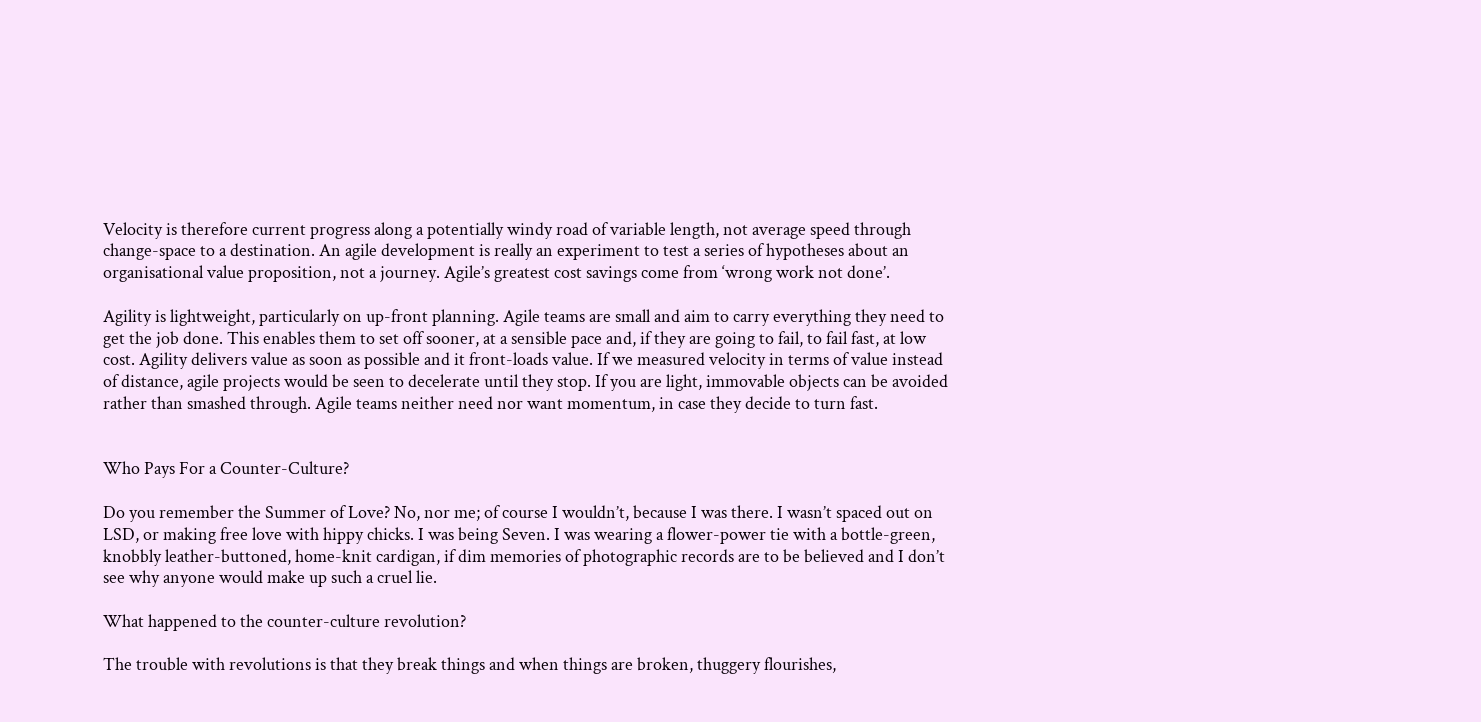Velocity is therefore current progress along a potentially windy road of variable length, not average speed through change-space to a destination. An agile development is really an experiment to test a series of hypotheses about an organisational value proposition, not a journey. Agile’s greatest cost savings come from ‘wrong work not done’.

Agility is lightweight, particularly on up-front planning. Agile teams are small and aim to carry everything they need to get the job done. This enables them to set off sooner, at a sensible pace and, if they are going to fail, to fail fast, at low cost. Agility delivers value as soon as possible and it front-loads value. If we measured velocity in terms of value instead of distance, agile projects would be seen to decelerate until they stop. If you are light, immovable objects can be avoided rather than smashed through. Agile teams neither need nor want momentum, in case they decide to turn fast.


Who Pays For a Counter-Culture?

Do you remember the Summer of Love? No, nor me; of course I wouldn’t, because I was there. I wasn’t spaced out on LSD, or making free love with hippy chicks. I was being Seven. I was wearing a flower-power tie with a bottle-green, knobbly leather-buttoned, home-knit cardigan, if dim memories of photographic records are to be believed and I don’t see why anyone would make up such a cruel lie.

What happened to the counter-culture revolution?

The trouble with revolutions is that they break things and when things are broken, thuggery flourishes,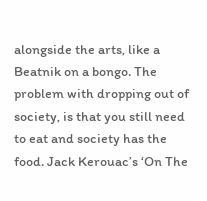alongside the arts, like a Beatnik on a bongo. The problem with dropping out of society, is that you still need to eat and society has the food. Jack Kerouac’s ‘On The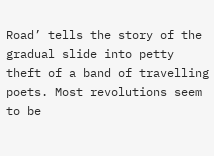Road’ tells the story of the gradual slide into petty theft of a band of travelling poets. Most revolutions seem to be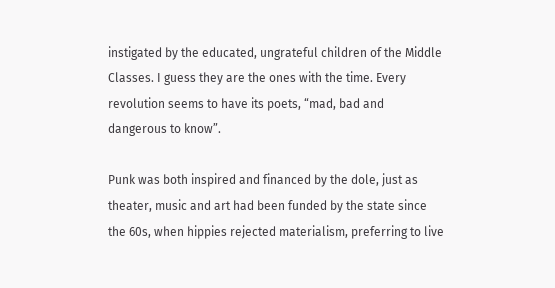instigated by the educated, ungrateful children of the Middle Classes. I guess they are the ones with the time. Every revolution seems to have its poets, “mad, bad and dangerous to know”.

Punk was both inspired and financed by the dole, just as theater, music and art had been funded by the state since the 60s, when hippies rejected materialism, preferring to live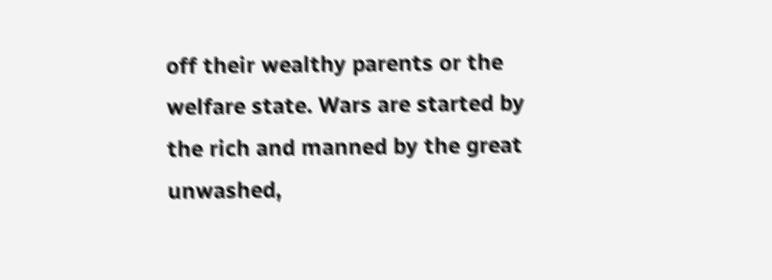off their wealthy parents or the welfare state. Wars are started by the rich and manned by the great unwashed,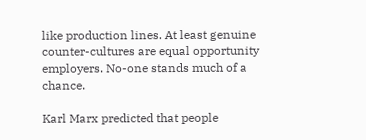like production lines. At least genuine counter-cultures are equal opportunity employers. No-one stands much of a chance.

Karl Marx predicted that people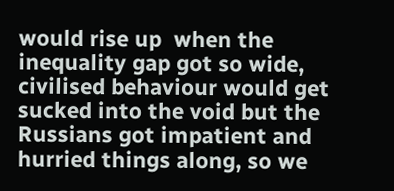would rise up  when the inequality gap got so wide, civilised behaviour would get sucked into the void but the Russians got impatient and hurried things along, so we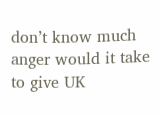don’t know much anger would it take to give UK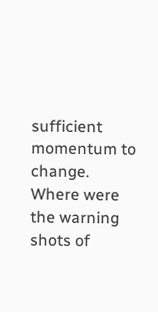sufficient momentum to change. Where were the warning shots of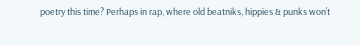poetry this time? Perhaps in rap, where old beatniks, hippies & punks won’t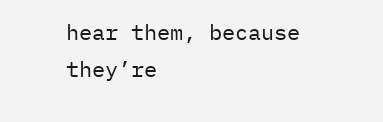hear them, because they’re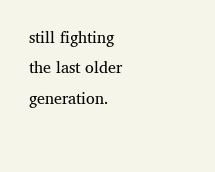still fighting the last older generation.